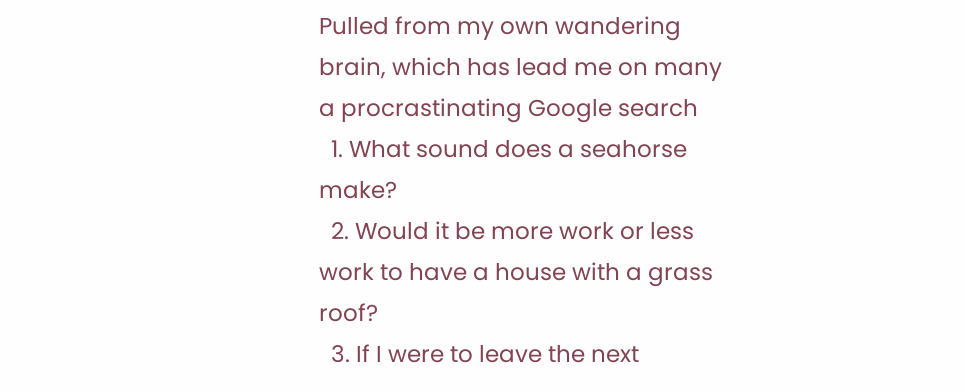Pulled from my own wandering brain, which has lead me on many a procrastinating Google search
  1. What sound does a seahorse make?
  2. Would it be more work or less work to have a house with a grass roof?
  3. If I were to leave the next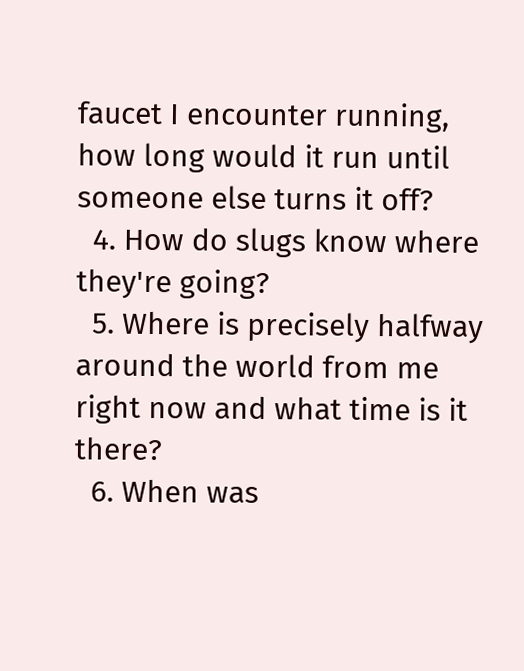faucet I encounter running, how long would it run until someone else turns it off?
  4. How do slugs know where they're going?
  5. Where is precisely halfway around the world from me right now and what time is it there?
  6. When was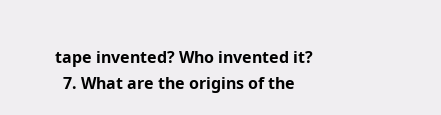tape invented? Who invented it?
  7. What are the origins of the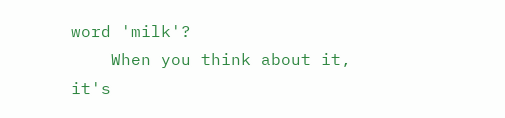word 'milk'?
    When you think about it, it's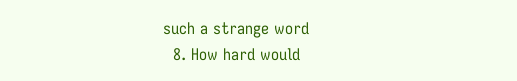such a strange word
  8. How hard would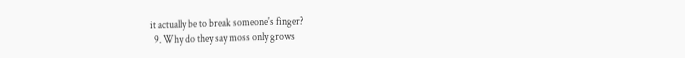it actually be to break someone's finger?
  9. Why do they say moss only grows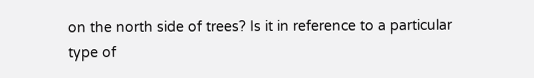on the north side of trees? Is it in reference to a particular type of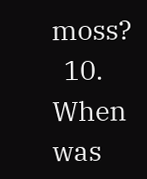moss?
  10. When was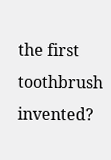the first toothbrush invented?